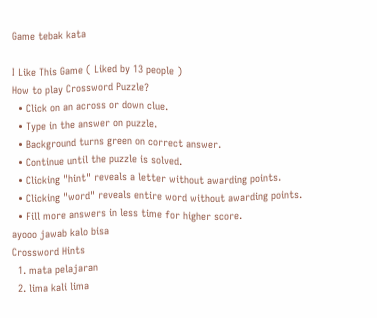Game tebak kata

I Like This Game ( Liked by 13 people )
How to play Crossword Puzzle?
  • Click on an across or down clue.
  • Type in the answer on puzzle.
  • Background turns green on correct answer.
  • Continue until the puzzle is solved.
  • Clicking "hint" reveals a letter without awarding points.
  • Clicking "word" reveals entire word without awarding points.
  • Fill more answers in less time for higher score.
ayooo jawab kalo bisa
Crossword Hints
  1. mata pelajaran
  2. lima kali lima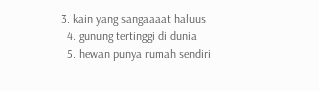3. kain yang sangaaaat haluus
  4. gunung tertinggi di dunia
  5. hewan punya rumah sendiri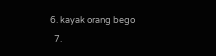6. kayak orang bego
  7.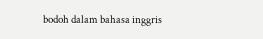bodoh dalam bahasa inggris